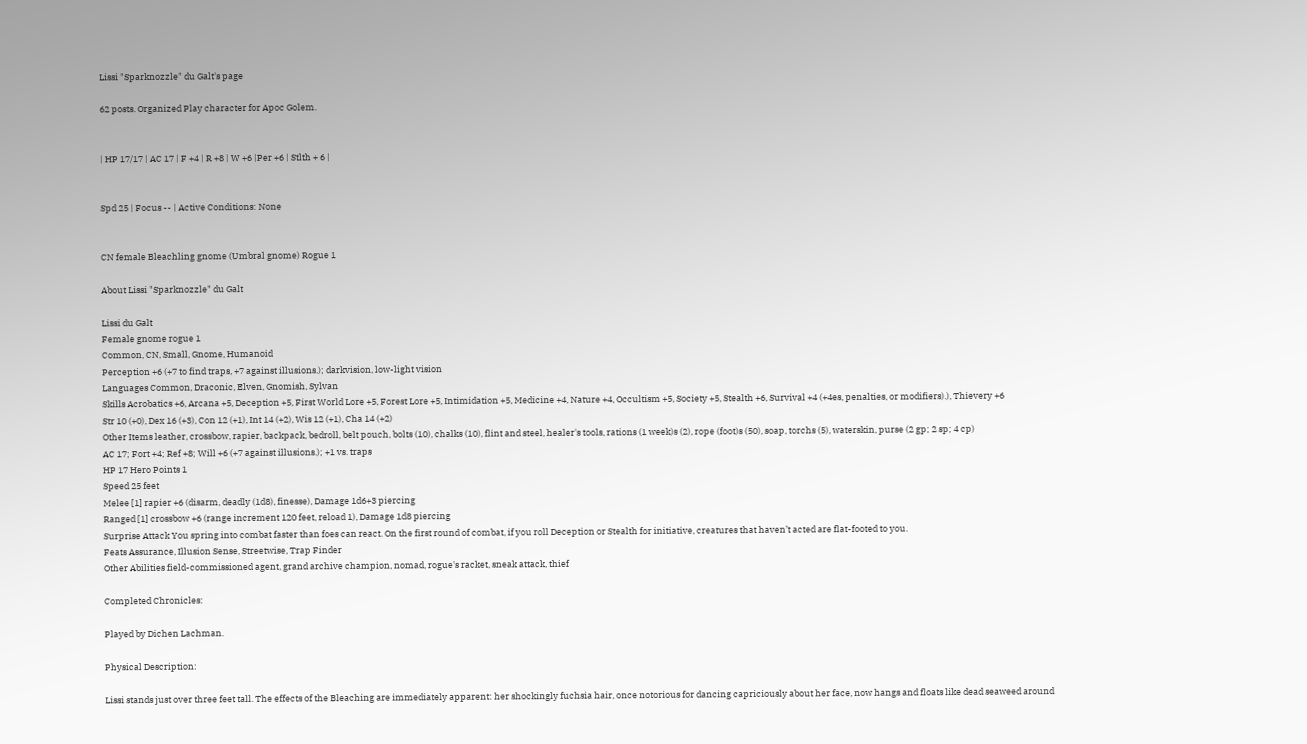Lissi "Sparknozzle" du Galt's page

62 posts. Organized Play character for Apoc Golem.


| HP 17/17 | AC 17 | F +4 | R +8 | W +6 |Per +6 | Stlth + 6 |


Spd 25 | Focus -- | Active Conditions: None


CN female Bleachling gnome (Umbral gnome) Rogue 1

About Lissi "Sparknozzle" du Galt

Lissi du Galt
Female gnome rogue 1
Common, CN, Small, Gnome, Humanoid
Perception +6 (+7 to find traps, +7 against illusions.); darkvision, low-light vision
Languages Common, Draconic, Elven, Gnomish, Sylvan
Skills Acrobatics +6, Arcana +5, Deception +5, First World Lore +5, Forest Lore +5, Intimidation +5, Medicine +4, Nature +4, Occultism +5, Society +5, Stealth +6, Survival +4 (+4es, penalties, or modifiers).), Thievery +6
Str 10 (+0), Dex 16 (+3), Con 12 (+1), Int 14 (+2), Wis 12 (+1), Cha 14 (+2)
Other Items leather, crossbow, rapier, backpack, bedroll, belt pouch, bolts (10), chalks (10), flint and steel, healer's tools, rations (1 week)s (2), rope (foot)s (50), soap, torchs (5), waterskin, purse (2 gp; 2 sp; 4 cp)
AC 17; Fort +4; Ref +8; Will +6 (+7 against illusions.); +1 vs. traps
HP 17 Hero Points 1
Speed 25 feet
Melee [1] rapier +6 (disarm, deadly (1d8), finesse), Damage 1d6+3 piercing
Ranged [1] crossbow +6 (range increment 120 feet, reload 1), Damage 1d8 piercing
Surprise Attack You spring into combat faster than foes can react. On the first round of combat, if you roll Deception or Stealth for initiative, creatures that haven’t acted are flat-footed to you.
Feats Assurance, Illusion Sense, Streetwise, Trap Finder
Other Abilities field-commissioned agent, grand archive champion, nomad, rogue's racket, sneak attack, thief

Completed Chronicles:

Played by Dichen Lachman.

Physical Description:

Lissi stands just over three feet tall. The effects of the Bleaching are immediately apparent: her shockingly fuchsia hair, once notorious for dancing capriciously about her face, now hangs and floats like dead seaweed around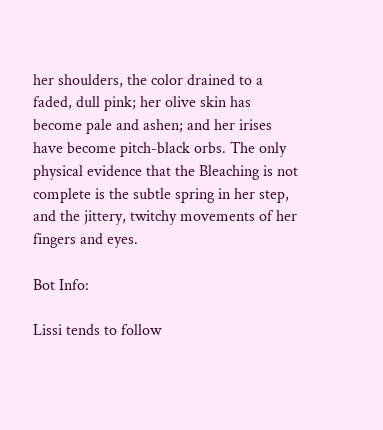her shoulders, the color drained to a faded, dull pink; her olive skin has become pale and ashen; and her irises have become pitch-black orbs. The only physical evidence that the Bleaching is not complete is the subtle spring in her step, and the jittery, twitchy movements of her fingers and eyes.

Bot Info:

Lissi tends to follow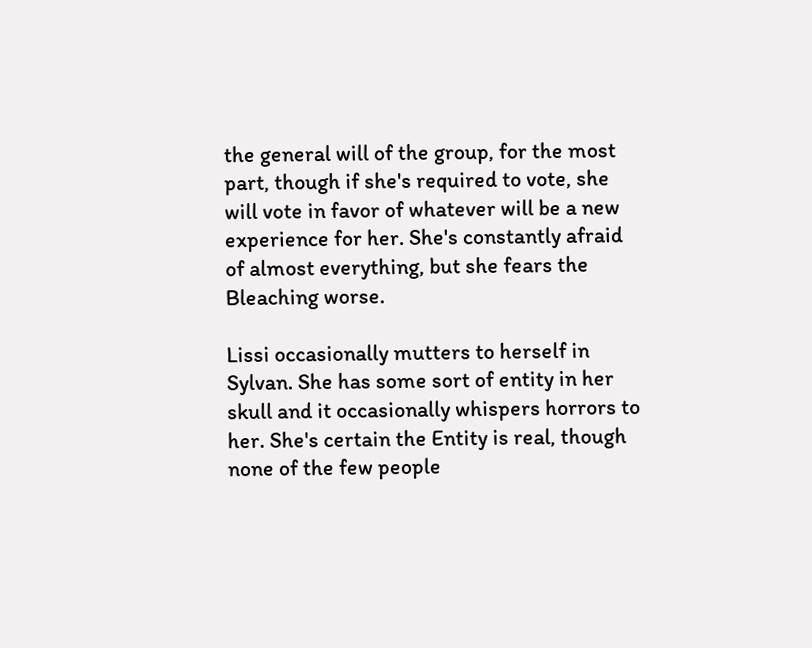the general will of the group, for the most part, though if she's required to vote, she will vote in favor of whatever will be a new experience for her. She's constantly afraid of almost everything, but she fears the Bleaching worse.

Lissi occasionally mutters to herself in Sylvan. She has some sort of entity in her skull and it occasionally whispers horrors to her. She's certain the Entity is real, though none of the few people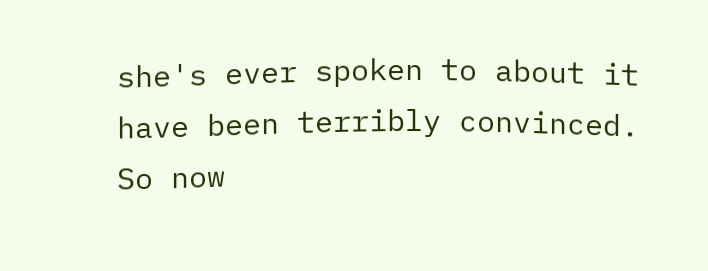she's ever spoken to about it have been terribly convinced. So now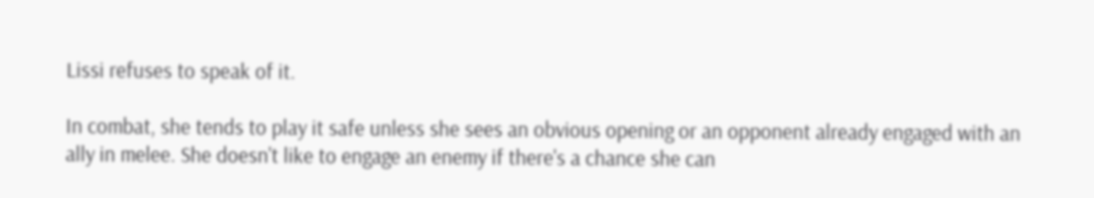Lissi refuses to speak of it.

In combat, she tends to play it safe unless she sees an obvious opening or an opponent already engaged with an ally in melee. She doesn't like to engage an enemy if there's a chance she can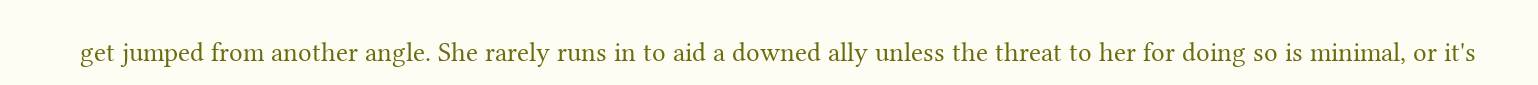get jumped from another angle. She rarely runs in to aid a downed ally unless the threat to her for doing so is minimal, or it's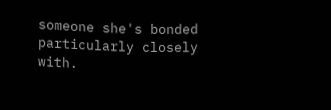someone she's bonded particularly closely with.